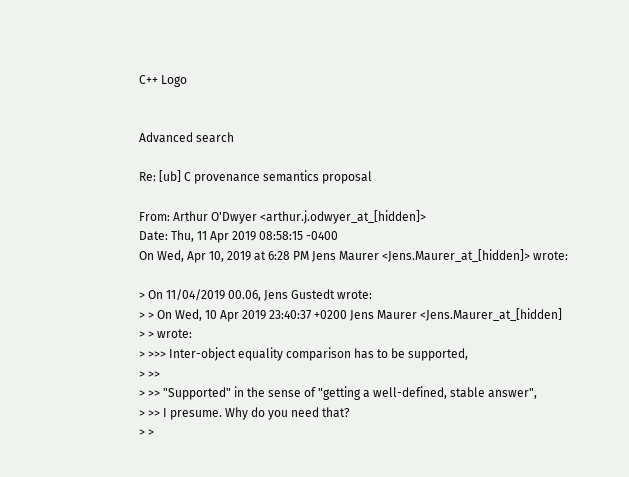C++ Logo


Advanced search

Re: [ub] C provenance semantics proposal

From: Arthur O'Dwyer <arthur.j.odwyer_at_[hidden]>
Date: Thu, 11 Apr 2019 08:58:15 -0400
On Wed, Apr 10, 2019 at 6:28 PM Jens Maurer <Jens.Maurer_at_[hidden]> wrote:

> On 11/04/2019 00.06, Jens Gustedt wrote:
> > On Wed, 10 Apr 2019 23:40:37 +0200 Jens Maurer <Jens.Maurer_at_[hidden]
> > wrote:
> >>> Inter-object equality comparison has to be supported,
> >>
> >> "Supported" in the sense of "getting a well-defined, stable answer",
> >> I presume. Why do you need that?
> >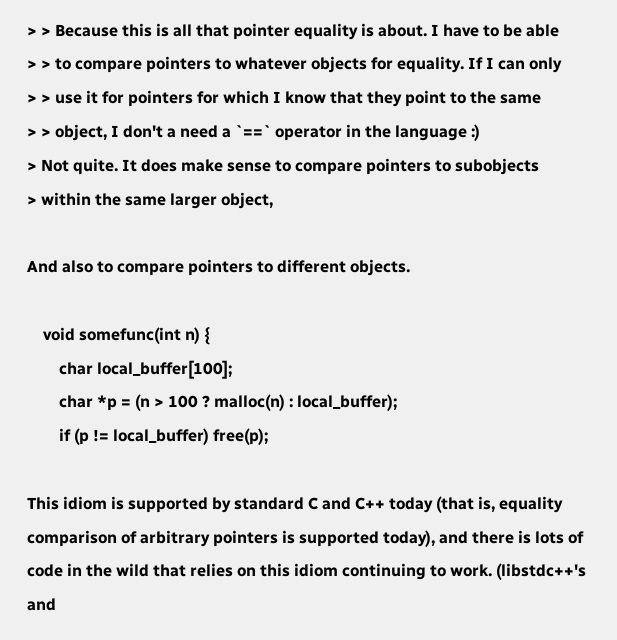> > Because this is all that pointer equality is about. I have to be able
> > to compare pointers to whatever objects for equality. If I can only
> > use it for pointers for which I know that they point to the same
> > object, I don't a need a `==` operator in the language :)
> Not quite. It does make sense to compare pointers to subobjects
> within the same larger object,

And also to compare pointers to different objects.

    void somefunc(int n) {
        char local_buffer[100];
        char *p = (n > 100 ? malloc(n) : local_buffer);
        if (p != local_buffer) free(p);

This idiom is supported by standard C and C++ today (that is, equality
comparison of arbitrary pointers is supported today), and there is lots of
code in the wild that relies on this idiom continuing to work. (libstdc++'s
and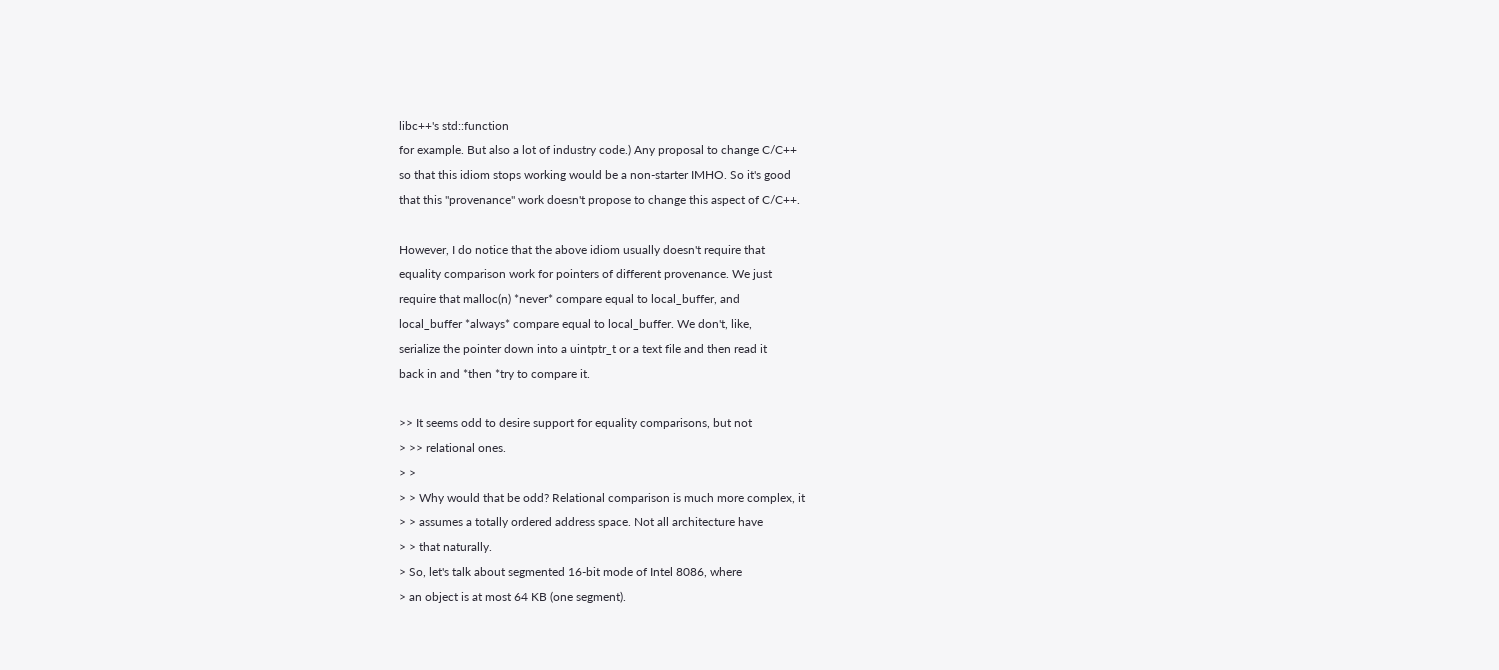libc++'s std::function
for example. But also a lot of industry code.) Any proposal to change C/C++
so that this idiom stops working would be a non-starter IMHO. So it's good
that this "provenance" work doesn't propose to change this aspect of C/C++.

However, I do notice that the above idiom usually doesn't require that
equality comparison work for pointers of different provenance. We just
require that malloc(n) *never* compare equal to local_buffer, and
local_buffer *always* compare equal to local_buffer. We don't, like,
serialize the pointer down into a uintptr_t or a text file and then read it
back in and *then *try to compare it.

>> It seems odd to desire support for equality comparisons, but not
> >> relational ones.
> >
> > Why would that be odd? Relational comparison is much more complex, it
> > assumes a totally ordered address space. Not all architecture have
> > that naturally.
> So, let's talk about segmented 16-bit mode of Intel 8086, where
> an object is at most 64 KB (one segment).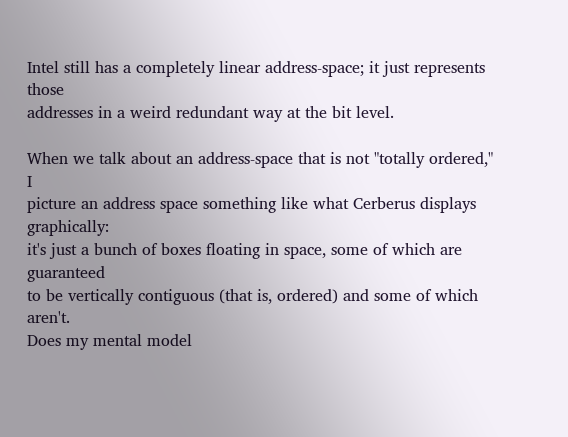Intel still has a completely linear address-space; it just represents those
addresses in a weird redundant way at the bit level.

When we talk about an address-space that is not "totally ordered," I
picture an address space something like what Cerberus displays graphically:
it's just a bunch of boxes floating in space, some of which are guaranteed
to be vertically contiguous (that is, ordered) and some of which aren't.
Does my mental model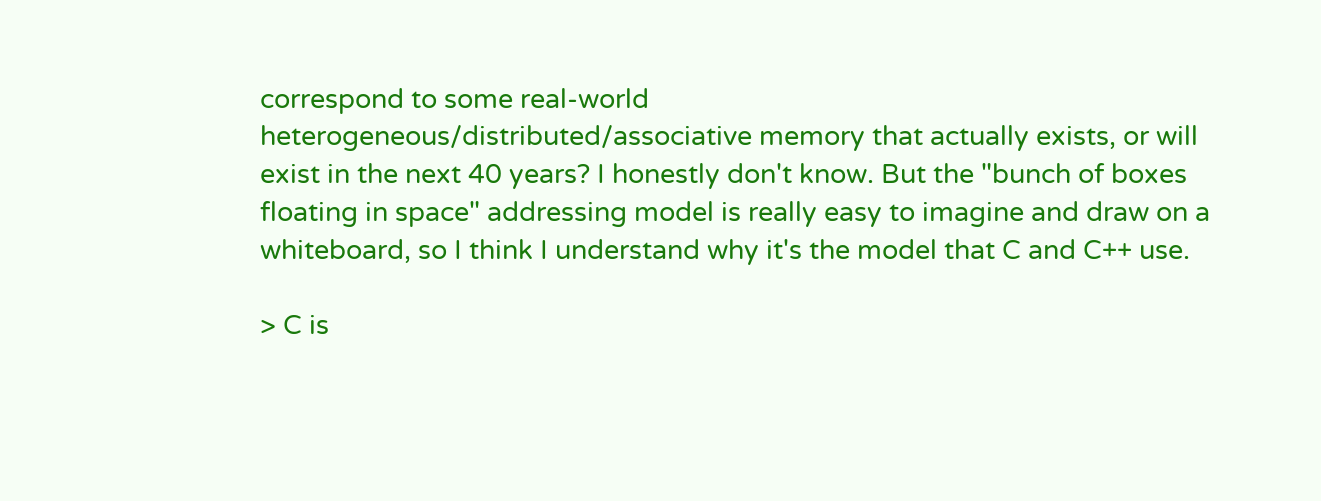correspond to some real-world
heterogeneous/distributed/associative memory that actually exists, or will
exist in the next 40 years? I honestly don't know. But the "bunch of boxes
floating in space" addressing model is really easy to imagine and draw on a
whiteboard, so I think I understand why it's the model that C and C++ use.

> C is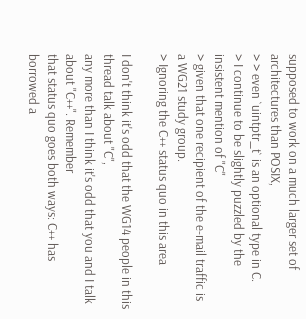supposed to work on a much larger set of architectures than POSIX,
> > even `uintptr_t` is an optional type in C.
> I continue to be slightly puzzled by the insistent mention of "C"
> given that one recipient of the e-mail traffic is a WG21 study group.
> Ignoring the C++ status quo in this area

I don't think it's odd that the WG14 people in this thread talk about "C",
any more than I think it's odd that you and I talk about "C++". Remember
that status quo goes both ways: C++ has borrowed a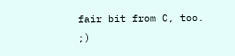fair bit from C, too. ;)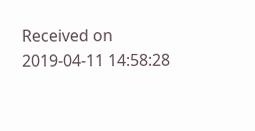Received on 2019-04-11 14:58:28